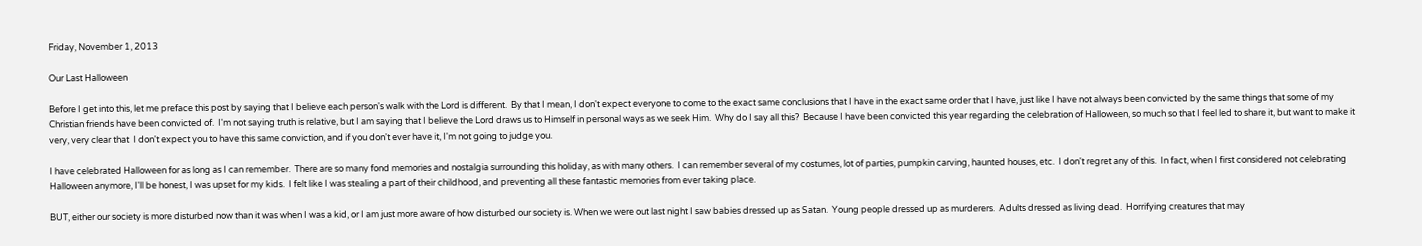Friday, November 1, 2013

Our Last Halloween

Before I get into this, let me preface this post by saying that I believe each person's walk with the Lord is different.  By that I mean, I don't expect everyone to come to the exact same conclusions that I have in the exact same order that I have, just like I have not always been convicted by the same things that some of my Christian friends have been convicted of.  I'm not saying truth is relative, but I am saying that I believe the Lord draws us to Himself in personal ways as we seek Him.  Why do I say all this?  Because I have been convicted this year regarding the celebration of Halloween, so much so that I feel led to share it, but want to make it very, very clear that  I don't expect you to have this same conviction, and if you don't ever have it, I'm not going to judge you.

I have celebrated Halloween for as long as I can remember.  There are so many fond memories and nostalgia surrounding this holiday, as with many others.  I can remember several of my costumes, lot of parties, pumpkin carving, haunted houses, etc.  I don't regret any of this.  In fact, when I first considered not celebrating Halloween anymore, I'll be honest, I was upset for my kids.  I felt like I was stealing a part of their childhood, and preventing all these fantastic memories from ever taking place.

BUT, either our society is more disturbed now than it was when I was a kid, or I am just more aware of how disturbed our society is. When we were out last night I saw babies dressed up as Satan.  Young people dressed up as murderers.  Adults dressed as living dead.  Horrifying creatures that may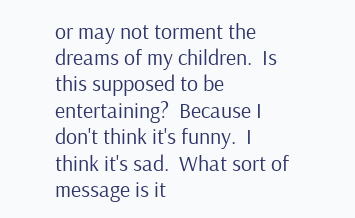or may not torment the dreams of my children.  Is this supposed to be entertaining?  Because I don't think it's funny.  I think it's sad.  What sort of message is it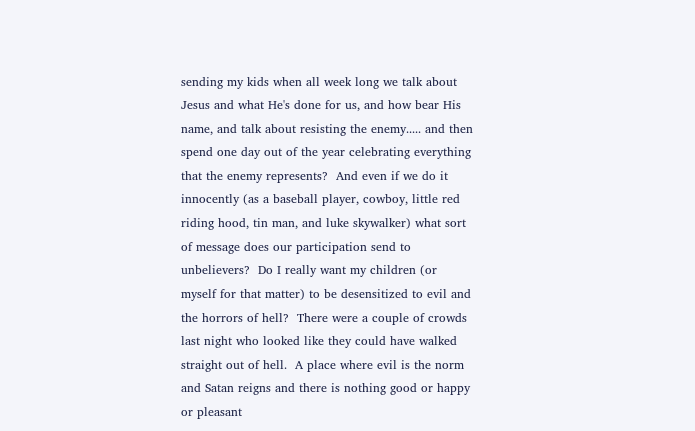sending my kids when all week long we talk about Jesus and what He's done for us, and how bear His name, and talk about resisting the enemy..... and then spend one day out of the year celebrating everything that the enemy represents?  And even if we do it innocently (as a baseball player, cowboy, little red riding hood, tin man, and luke skywalker) what sort of message does our participation send to unbelievers?  Do I really want my children (or myself for that matter) to be desensitized to evil and the horrors of hell?  There were a couple of crowds last night who looked like they could have walked straight out of hell.  A place where evil is the norm and Satan reigns and there is nothing good or happy or pleasant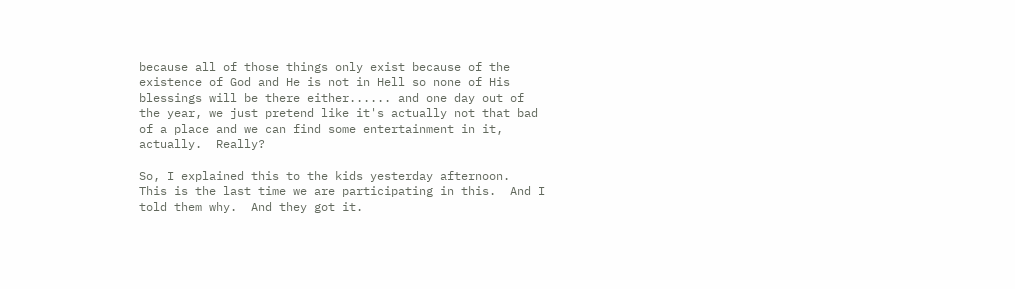because all of those things only exist because of the existence of God and He is not in Hell so none of His blessings will be there either...... and one day out of the year, we just pretend like it's actually not that bad of a place and we can find some entertainment in it, actually.  Really?

So, I explained this to the kids yesterday afternoon.  This is the last time we are participating in this.  And I told them why.  And they got it.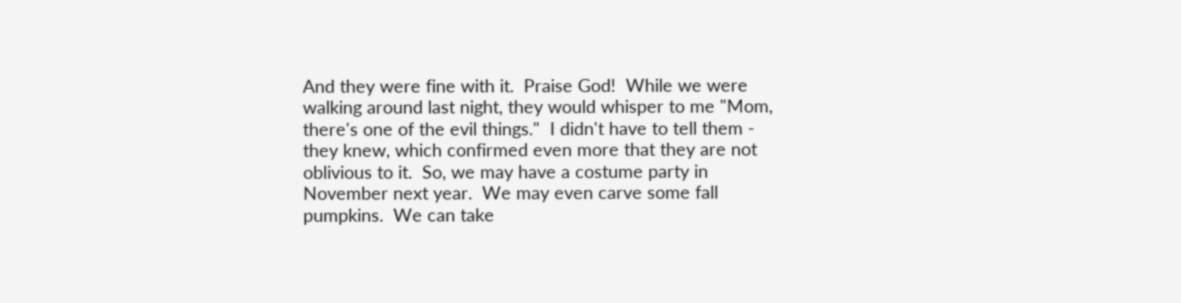And they were fine with it.  Praise God!  While we were walking around last night, they would whisper to me "Mom, there's one of the evil things."  I didn't have to tell them - they knew, which confirmed even more that they are not oblivious to it.  So, we may have a costume party in November next year.  We may even carve some fall pumpkins.  We can take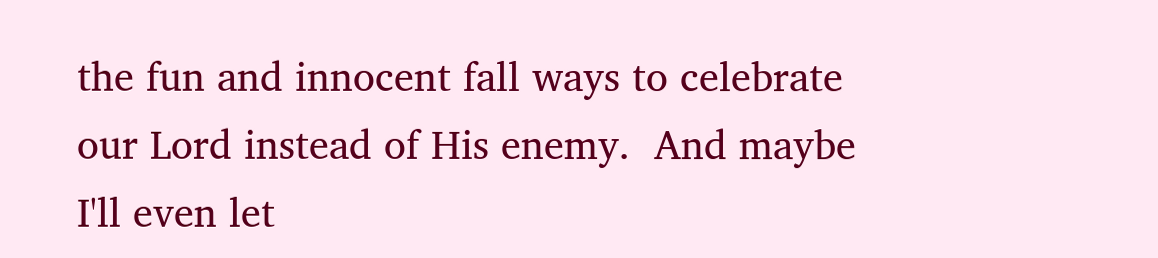the fun and innocent fall ways to celebrate our Lord instead of His enemy.  And maybe I'll even let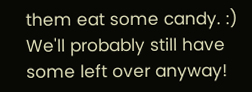them eat some candy. :)  We'll probably still have some left over anyway!